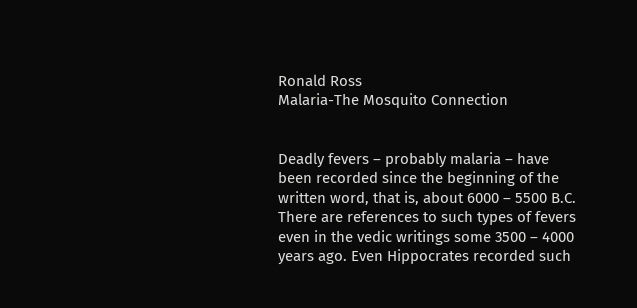Ronald Ross
Malaria-The Mosquito Connection


Deadly fevers – probably malaria – have been recorded since the beginning of the written word, that is, about 6000 – 5500 B.C. There are references to such types of fevers even in the vedic writings some 3500 – 4000 years ago. Even Hippocrates recorded such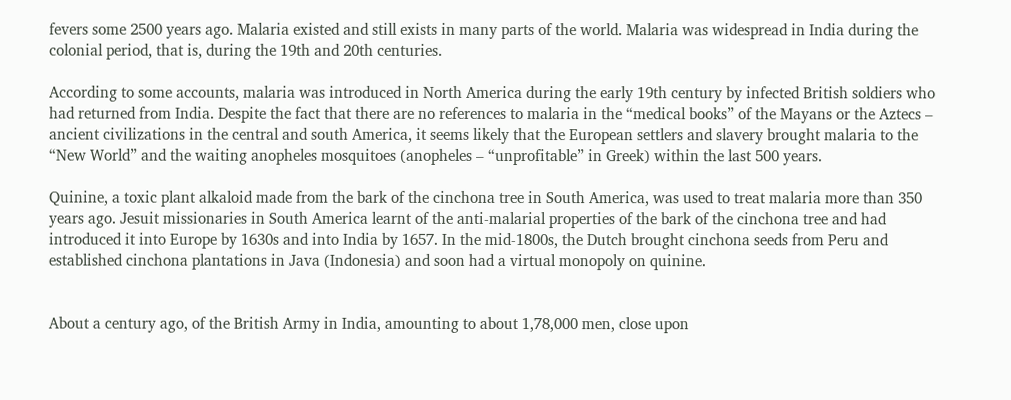fevers some 2500 years ago. Malaria existed and still exists in many parts of the world. Malaria was widespread in India during the colonial period, that is, during the 19th and 20th centuries.

According to some accounts, malaria was introduced in North America during the early 19th century by infected British soldiers who had returned from India. Despite the fact that there are no references to malaria in the “medical books” of the Mayans or the Aztecs – ancient civilizations in the central and south America, it seems likely that the European settlers and slavery brought malaria to the “New World” and the waiting anopheles mosquitoes (anopheles – “unprofitable” in Greek) within the last 500 years.

Quinine, a toxic plant alkaloid made from the bark of the cinchona tree in South America, was used to treat malaria more than 350 years ago. Jesuit missionaries in South America learnt of the anti-malarial properties of the bark of the cinchona tree and had introduced it into Europe by 1630s and into India by 1657. In the mid-1800s, the Dutch brought cinchona seeds from Peru and established cinchona plantations in Java (Indonesia) and soon had a virtual monopoly on quinine.


About a century ago, of the British Army in India, amounting to about 1,78,000 men, close upon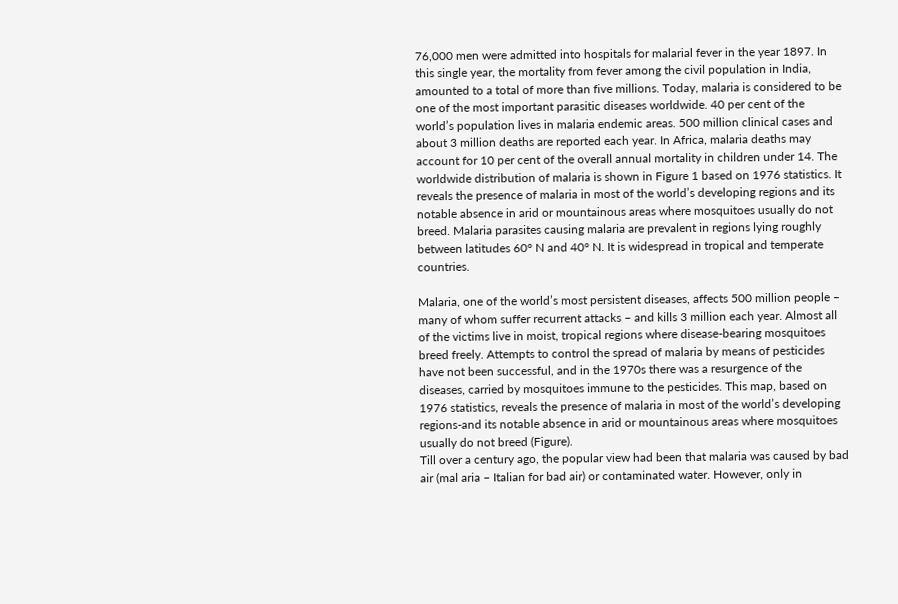76,000 men were admitted into hospitals for malarial fever in the year 1897. In this single year, the mortality from fever among the civil population in India, amounted to a total of more than five millions. Today, malaria is considered to be one of the most important parasitic diseases worldwide. 40 per cent of the world’s population lives in malaria endemic areas. 500 million clinical cases and about 3 million deaths are reported each year. In Africa, malaria deaths may account for 10 per cent of the overall annual mortality in children under 14. The worldwide distribution of malaria is shown in Figure 1 based on 1976 statistics. It reveals the presence of malaria in most of the world’s developing regions and its notable absence in arid or mountainous areas where mosquitoes usually do not breed. Malaria parasites causing malaria are prevalent in regions lying roughly between latitudes 60° N and 40° N. It is widespread in tropical and temperate countries.

Malaria, one of the world’s most persistent diseases, affects 500 million people – many of whom suffer recurrent attacks – and kills 3 million each year. Almost all of the victims live in moist, tropical regions where disease-bearing mosquitoes breed freely. Attempts to control the spread of malaria by means of pesticides have not been successful, and in the 1970s there was a resurgence of the diseases, carried by mosquitoes immune to the pesticides. This map, based on 1976 statistics, reveals the presence of malaria in most of the world’s developing regions-and its notable absence in arid or mountainous areas where mosquitoes usually do not breed (Figure).
Till over a century ago, the popular view had been that malaria was caused by bad air (mal aria – Italian for bad air) or contaminated water. However, only in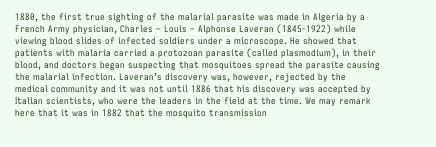1880, the first true sighting of the malarial parasite was made in Algeria by a French Army physician, Charles – Louis – Alphonse Laveran (1845-1922) while viewing blood slides of infected soldiers under a microscope. He showed that patients with malaria carried a protozoan parasite (called plasmodium), in their blood, and doctors began suspecting that mosquitoes spread the parasite causing the malarial infection. Laveran’s discovery was, however, rejected by the medical community and it was not until 1886 that his discovery was accepted by Italian scientists, who were the leaders in the field at the time. We may remark here that it was in 1882 that the mosquito transmission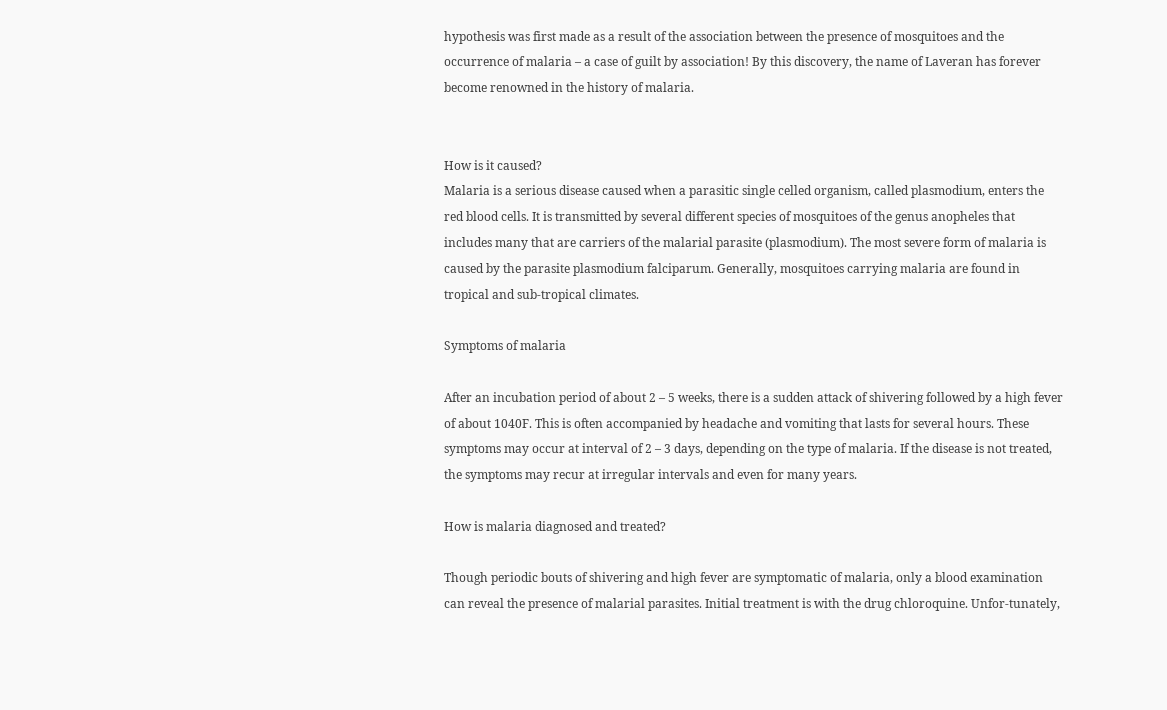hypothesis was first made as a result of the association between the presence of mosquitoes and the occurrence of malaria – a case of guilt by association! By this discovery, the name of Laveran has forever become renowned in the history of malaria.


How is it caused?
Malaria is a serious disease caused when a parasitic single celled organism, called plasmodium, enters the red blood cells. It is transmitted by several different species of mosquitoes of the genus anopheles that includes many that are carriers of the malarial parasite (plasmodium). The most severe form of malaria is caused by the parasite plasmodium falciparum. Generally, mosquitoes carrying malaria are found in tropical and sub-tropical climates.

Symptoms of malaria

After an incubation period of about 2 – 5 weeks, there is a sudden attack of shivering followed by a high fever of about 1040F. This is often accompanied by headache and vomiting that lasts for several hours. These symptoms may occur at interval of 2 – 3 days, depending on the type of malaria. If the disease is not treated, the symptoms may recur at irregular intervals and even for many years.

How is malaria diagnosed and treated?

Though periodic bouts of shivering and high fever are symptomatic of malaria, only a blood examination can reveal the presence of malarial parasites. Initial treatment is with the drug chloroquine. Unfor-tunately,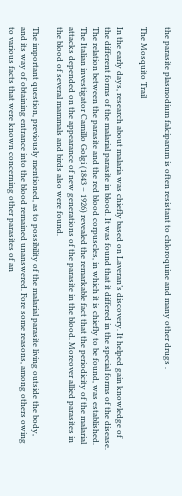the parasite plasmodium falciparum is often resistant to chloroquine and many other drugs .

The Mosquito Trail

In the early days, research about malaria was chiefly based on Laveran’s discovery. It helped gain knowledge of the different forms of the malarial parasite in blood. It was found that it differed in the special forms of the disease. The relation between the parasite and the red blood corpuscles, in which it is chiefly to be found, was established. The Italian investigator Camillo Golgi (1843 – 1926) revealed the remarkable fact that the periodicity of the malarial attacks depended on the appearance of new generations of the parasite in the blood. Moreover allied parasites in the blood of several mammals and birds also were found.

The important question, previously mentioned, as to possibility of the malarial parasite living outside the body, and its way of obtaining entrance into the blood remained unanswered. Fore some reasons, among others owing to various facts that were known concerning other parasites of an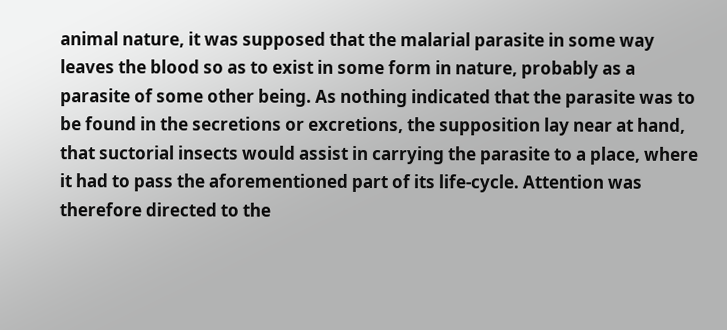animal nature, it was supposed that the malarial parasite in some way leaves the blood so as to exist in some form in nature, probably as a parasite of some other being. As nothing indicated that the parasite was to be found in the secretions or excretions, the supposition lay near at hand, that suctorial insects would assist in carrying the parasite to a place, where it had to pass the aforementioned part of its life-cycle. Attention was therefore directed to the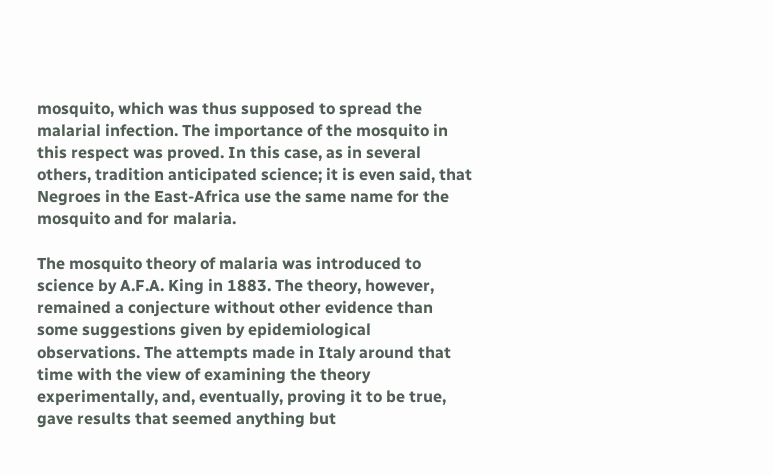mosquito, which was thus supposed to spread the malarial infection. The importance of the mosquito in this respect was proved. In this case, as in several others, tradition anticipated science; it is even said, that Negroes in the East-Africa use the same name for the mosquito and for malaria.

The mosquito theory of malaria was introduced to science by A.F.A. King in 1883. The theory, however, remained a conjecture without other evidence than some suggestions given by epidemiological observations. The attempts made in Italy around that time with the view of examining the theory experimentally, and, eventually, proving it to be true, gave results that seemed anything but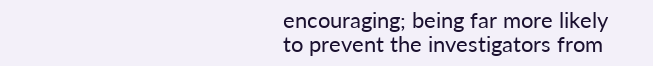encouraging; being far more likely to prevent the investigators from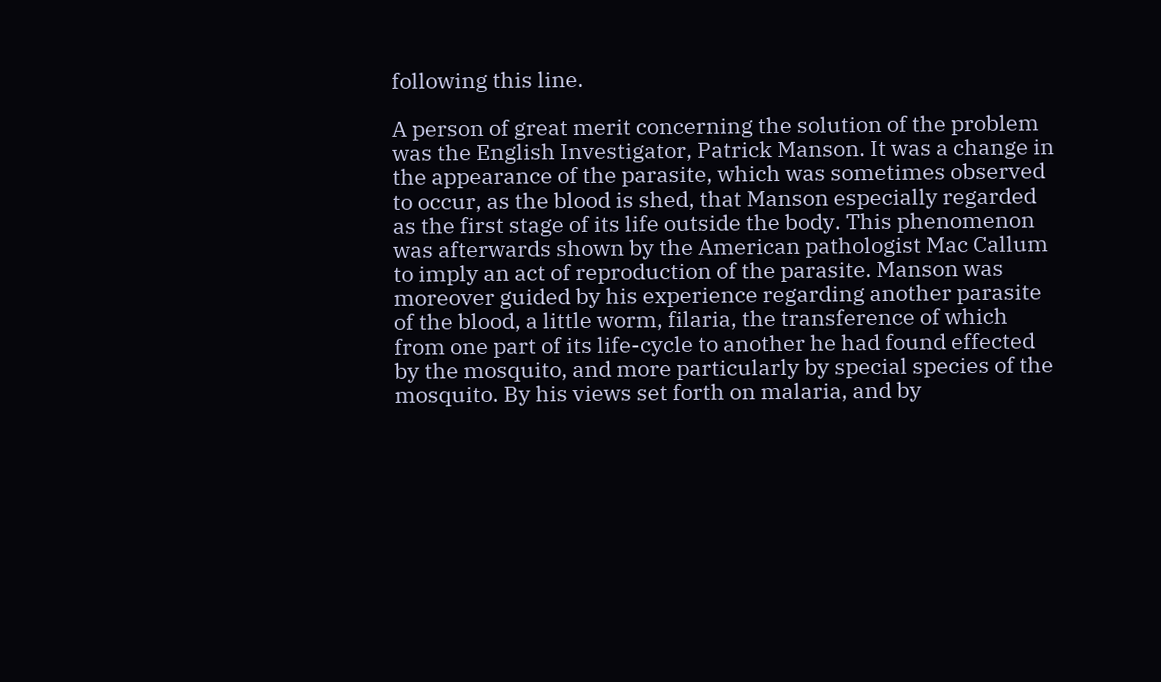following this line.

A person of great merit concerning the solution of the problem was the English Investigator, Patrick Manson. It was a change in the appearance of the parasite, which was sometimes observed to occur, as the blood is shed, that Manson especially regarded as the first stage of its life outside the body. This phenomenon was afterwards shown by the American pathologist Mac Callum to imply an act of reproduction of the parasite. Manson was moreover guided by his experience regarding another parasite of the blood, a little worm, filaria, the transference of which from one part of its life-cycle to another he had found effected by the mosquito, and more particularly by special species of the mosquito. By his views set forth on malaria, and by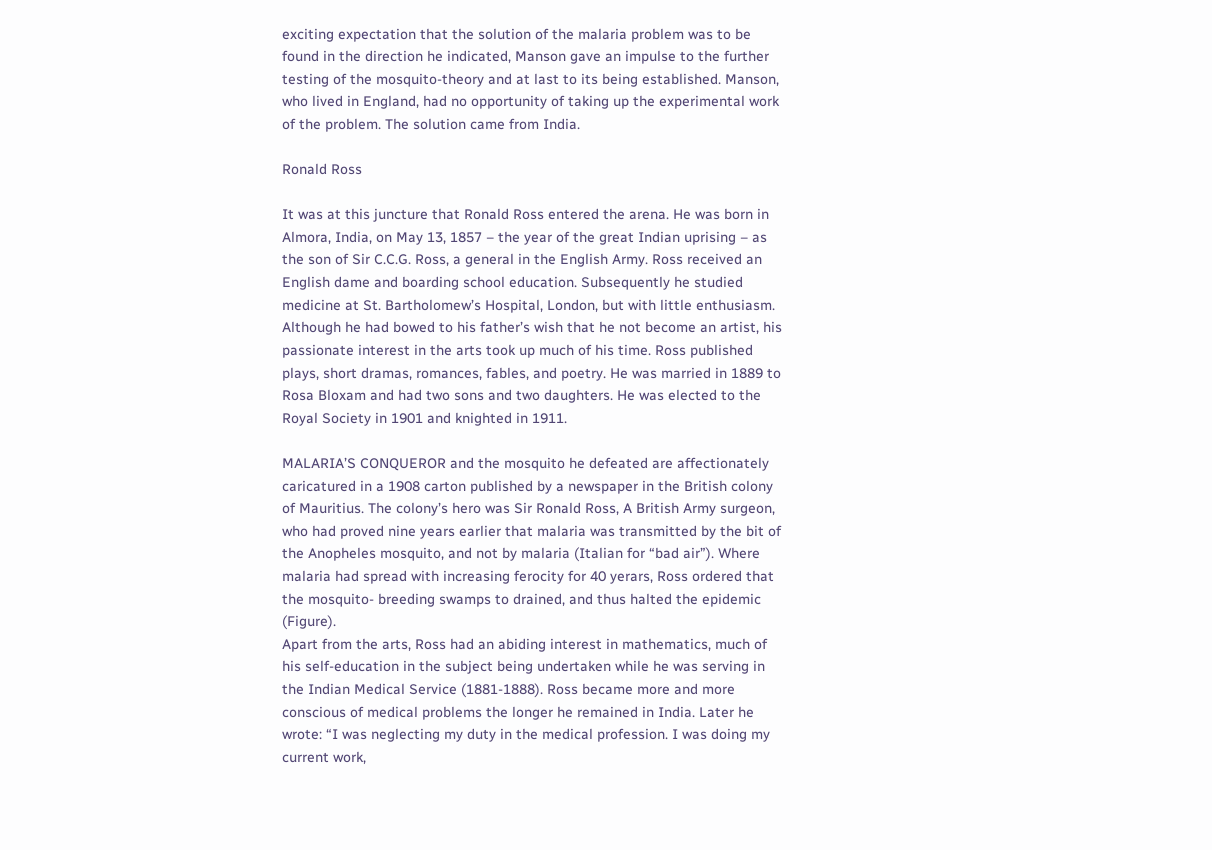exciting expectation that the solution of the malaria problem was to be found in the direction he indicated, Manson gave an impulse to the further testing of the mosquito-theory and at last to its being established. Manson, who lived in England, had no opportunity of taking up the experimental work of the problem. The solution came from India.

Ronald Ross

It was at this juncture that Ronald Ross entered the arena. He was born in Almora, India, on May 13, 1857 – the year of the great Indian uprising – as the son of Sir C.C.G. Ross, a general in the English Army. Ross received an English dame and boarding school education. Subsequently he studied medicine at St. Bartholomew’s Hospital, London, but with little enthusiasm. Although he had bowed to his father’s wish that he not become an artist, his passionate interest in the arts took up much of his time. Ross published plays, short dramas, romances, fables, and poetry. He was married in 1889 to Rosa Bloxam and had two sons and two daughters. He was elected to the Royal Society in 1901 and knighted in 1911.

MALARIA’S CONQUEROR and the mosquito he defeated are affectionately caricatured in a 1908 carton published by a newspaper in the British colony of Mauritius. The colony’s hero was Sir Ronald Ross, A British Army surgeon, who had proved nine years earlier that malaria was transmitted by the bit of the Anopheles mosquito, and not by malaria (Italian for “bad air”). Where malaria had spread with increasing ferocity for 40 yerars, Ross ordered that the mosquito- breeding swamps to drained, and thus halted the epidemic (Figure).
Apart from the arts, Ross had an abiding interest in mathematics, much of his self-education in the subject being undertaken while he was serving in the Indian Medical Service (1881-1888). Ross became more and more conscious of medical problems the longer he remained in India. Later he wrote: “I was neglecting my duty in the medical profession. I was doing my current work,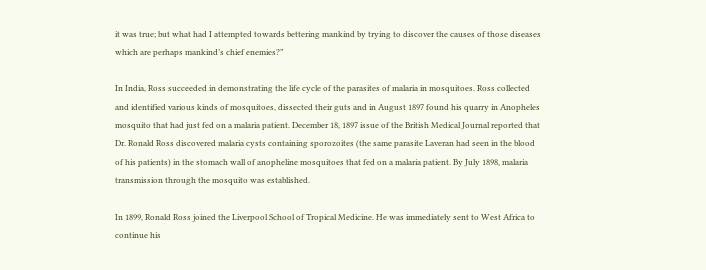it was true; but what had I attempted towards bettering mankind by trying to discover the causes of those diseases which are perhaps mankind’s chief enemies?”

In India, Ross succeeded in demonstrating the life cycle of the parasites of malaria in mosquitoes. Ross collected and identified various kinds of mosquitoes, dissected their guts and in August 1897 found his quarry in Anopheles mosquito that had just fed on a malaria patient. December 18, 1897 issue of the British Medical Journal reported that Dr. Ronald Ross discovered malaria cysts containing sporozoites (the same parasite Laveran had seen in the blood of his patients) in the stomach wall of anopheline mosquitoes that fed on a malaria patient. By July 1898, malaria transmission through the mosquito was established.

In 1899, Ronald Ross joined the Liverpool School of Tropical Medicine. He was immediately sent to West Africa to continue his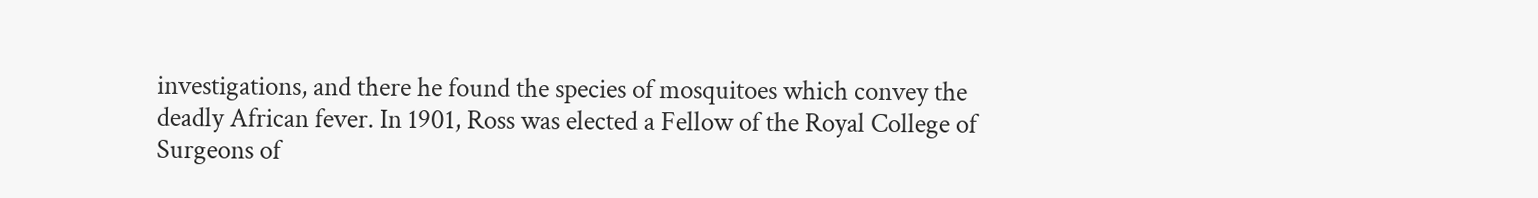investigations, and there he found the species of mosquitoes which convey the deadly African fever. In 1901, Ross was elected a Fellow of the Royal College of Surgeons of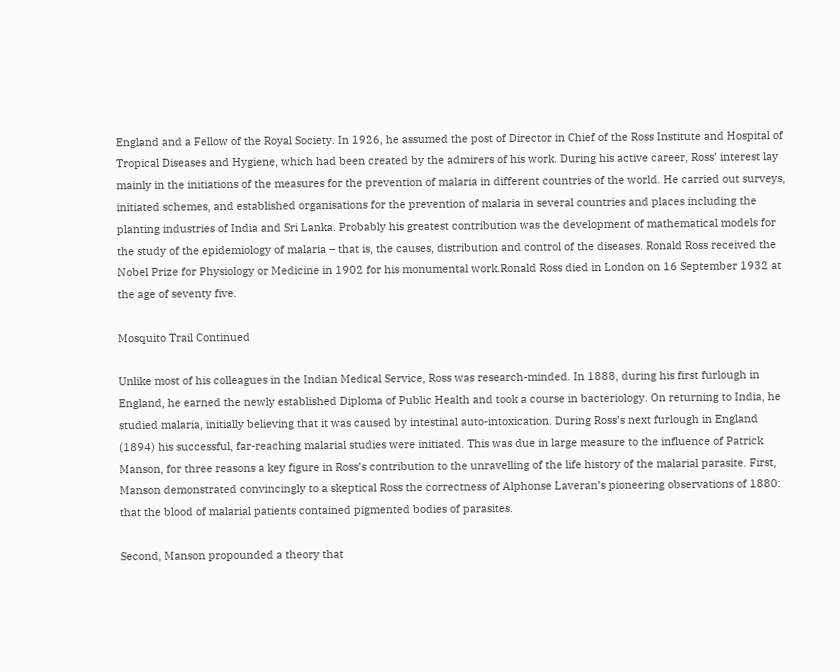England and a Fellow of the Royal Society. In 1926, he assumed the post of Director in Chief of the Ross Institute and Hospital of Tropical Diseases and Hygiene, which had been created by the admirers of his work. During his active career, Ross’ interest lay mainly in the initiations of the measures for the prevention of malaria in different countries of the world. He carried out surveys, initiated schemes, and established organisations for the prevention of malaria in several countries and places including the planting industries of India and Sri Lanka. Probably his greatest contribution was the development of mathematical models for the study of the epidemiology of malaria – that is, the causes, distribution and control of the diseases. Ronald Ross received the Nobel Prize for Physiology or Medicine in 1902 for his monumental work.Ronald Ross died in London on 16 September 1932 at the age of seventy five.

Mosquito Trail Continued

Unlike most of his colleagues in the Indian Medical Service, Ross was research-minded. In 1888, during his first furlough in England, he earned the newly established Diploma of Public Health and took a course in bacteriology. On returning to India, he studied malaria, initially believing that it was caused by intestinal auto-intoxication. During Ross’s next furlough in England (1894) his successful, far-reaching malarial studies were initiated. This was due in large measure to the influence of Patrick Manson, for three reasons a key figure in Ross’s contribution to the unravelling of the life history of the malarial parasite. First, Manson demonstrated convincingly to a skeptical Ross the correctness of Alphonse Laveran’s pioneering observations of 1880: that the blood of malarial patients contained pigmented bodies of parasites.

Second, Manson propounded a theory that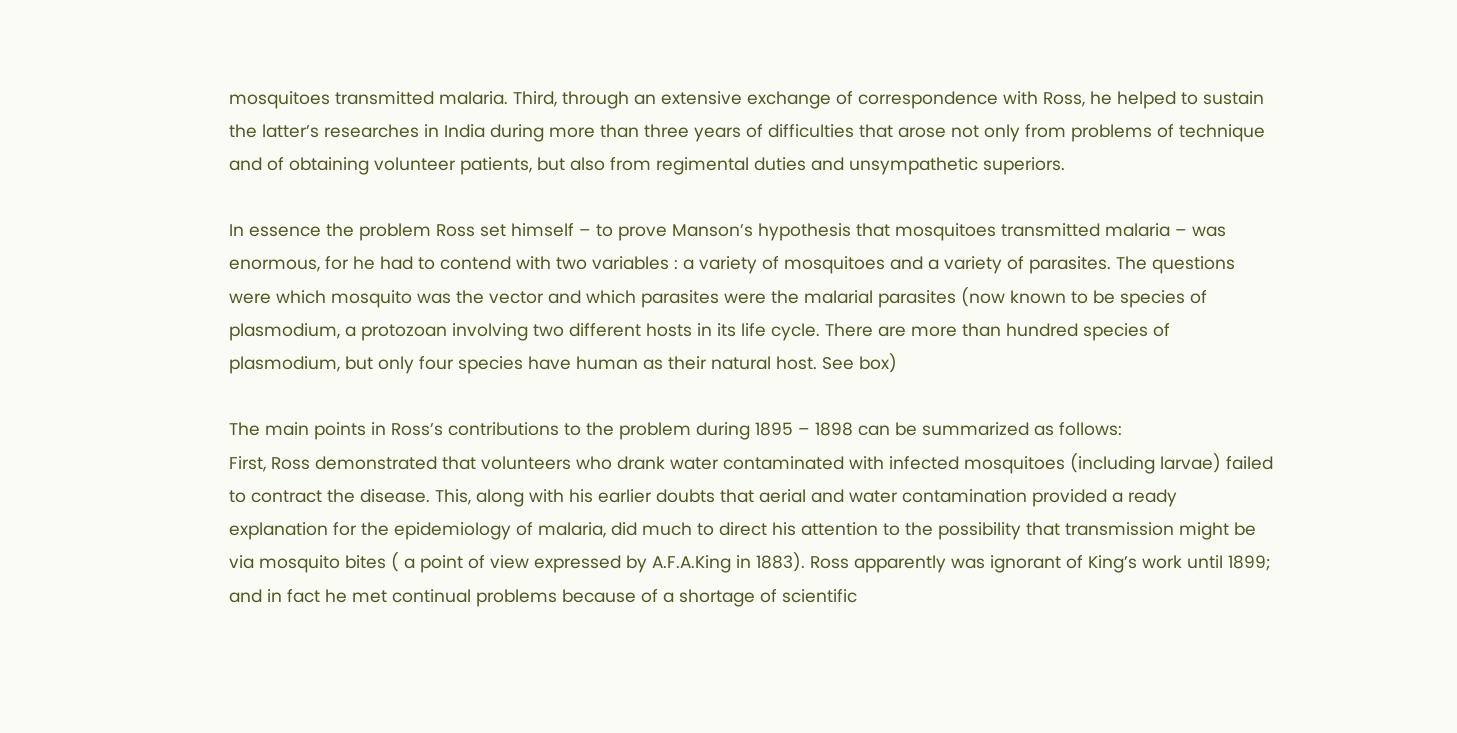mosquitoes transmitted malaria. Third, through an extensive exchange of correspondence with Ross, he helped to sustain the latter’s researches in India during more than three years of difficulties that arose not only from problems of technique and of obtaining volunteer patients, but also from regimental duties and unsympathetic superiors.

In essence the problem Ross set himself – to prove Manson’s hypothesis that mosquitoes transmitted malaria – was enormous, for he had to contend with two variables : a variety of mosquitoes and a variety of parasites. The questions were which mosquito was the vector and which parasites were the malarial parasites (now known to be species of plasmodium, a protozoan involving two different hosts in its life cycle. There are more than hundred species of plasmodium, but only four species have human as their natural host. See box)

The main points in Ross’s contributions to the problem during 1895 – 1898 can be summarized as follows:
First, Ross demonstrated that volunteers who drank water contaminated with infected mosquitoes (including larvae) failed to contract the disease. This, along with his earlier doubts that aerial and water contamination provided a ready explanation for the epidemiology of malaria, did much to direct his attention to the possibility that transmission might be via mosquito bites ( a point of view expressed by A.F.A.King in 1883). Ross apparently was ignorant of King’s work until 1899; and in fact he met continual problems because of a shortage of scientific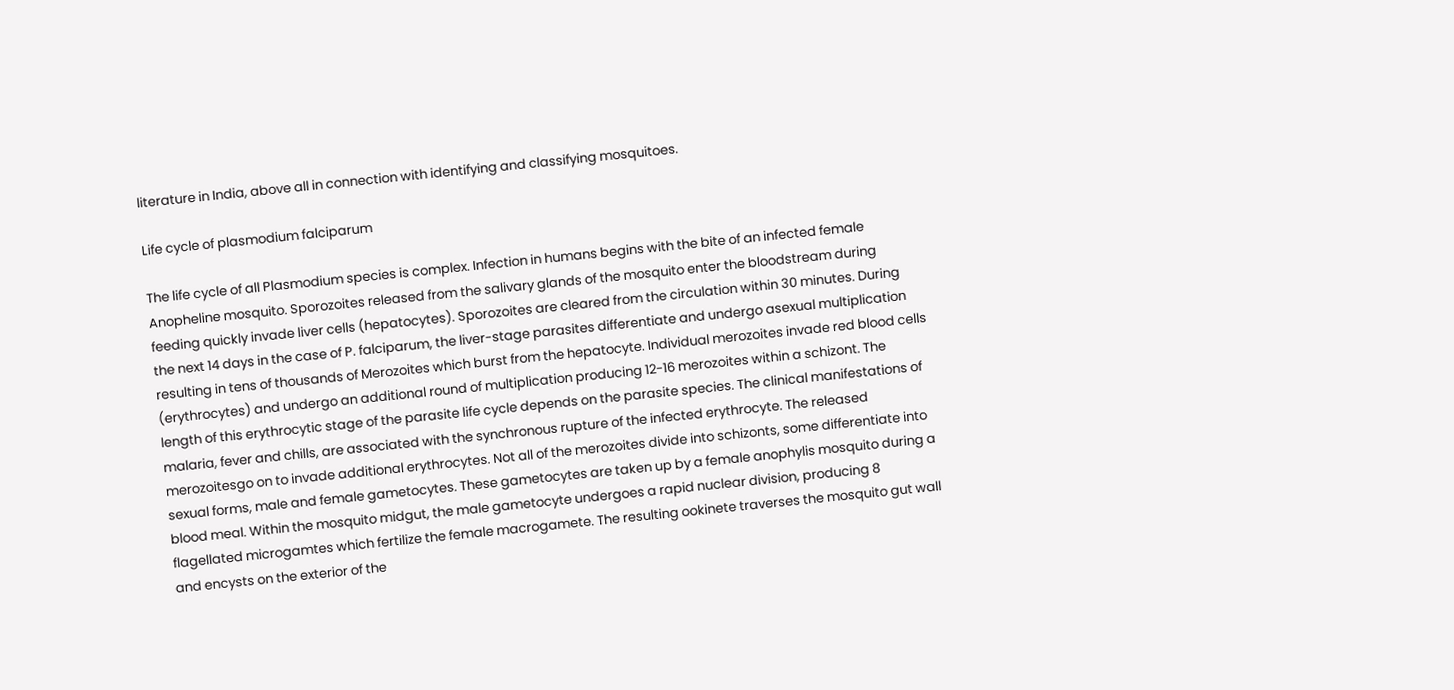literature in India, above all in connection with identifying and classifying mosquitoes.

Life cycle of plasmodium falciparum

The life cycle of all Plasmodium species is complex. Infection in humans begins with the bite of an infected female Anopheline mosquito. Sporozoites released from the salivary glands of the mosquito enter the bloodstream during feeding quickly invade liver cells (hepatocytes). Sporozoites are cleared from the circulation within 30 minutes. During the next 14 days in the case of P. falciparum, the liver-stage parasites differentiate and undergo asexual multiplication resulting in tens of thousands of Merozoites which burst from the hepatocyte. Individual merozoites invade red blood cells (erythrocytes) and undergo an additional round of multiplication producing 12-16 merozoites within a schizont. The length of this erythrocytic stage of the parasite life cycle depends on the parasite species. The clinical manifestations of malaria, fever and chills, are associated with the synchronous rupture of the infected erythrocyte. The released merozoitesgo on to invade additional erythrocytes. Not all of the merozoites divide into schizonts, some differentiate into sexual forms, male and female gametocytes. These gametocytes are taken up by a female anophylis mosquito during a blood meal. Within the mosquito midgut, the male gametocyte undergoes a rapid nuclear division, producing 8 flagellated microgamtes which fertilize the female macrogamete. The resulting ookinete traverses the mosquito gut wall and encysts on the exterior of the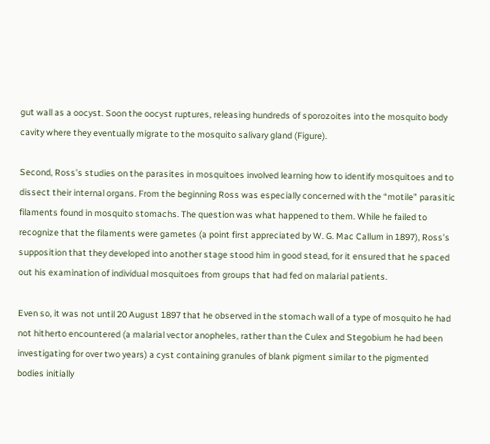gut wall as a oocyst. Soon the oocyst ruptures, releasing hundreds of sporozoites into the mosquito body cavity where they eventually migrate to the mosquito salivary gland (Figure).

Second, Ross’s studies on the parasites in mosquitoes involved learning how to identify mosquitoes and to dissect their internal organs. From the beginning Ross was especially concerned with the “motile” parasitic filaments found in mosquito stomachs. The question was what happened to them. While he failed to recognize that the filaments were gametes (a point first appreciated by W. G. Mac Callum in 1897), Ross’s supposition that they developed into another stage stood him in good stead, for it ensured that he spaced out his examination of individual mosquitoes from groups that had fed on malarial patients.

Even so, it was not until 20 August 1897 that he observed in the stomach wall of a type of mosquito he had not hitherto encountered (a malarial vector anopheles, rather than the Culex and Stegobium he had been investigating for over two years) a cyst containing granules of blank pigment similar to the pigmented bodies initially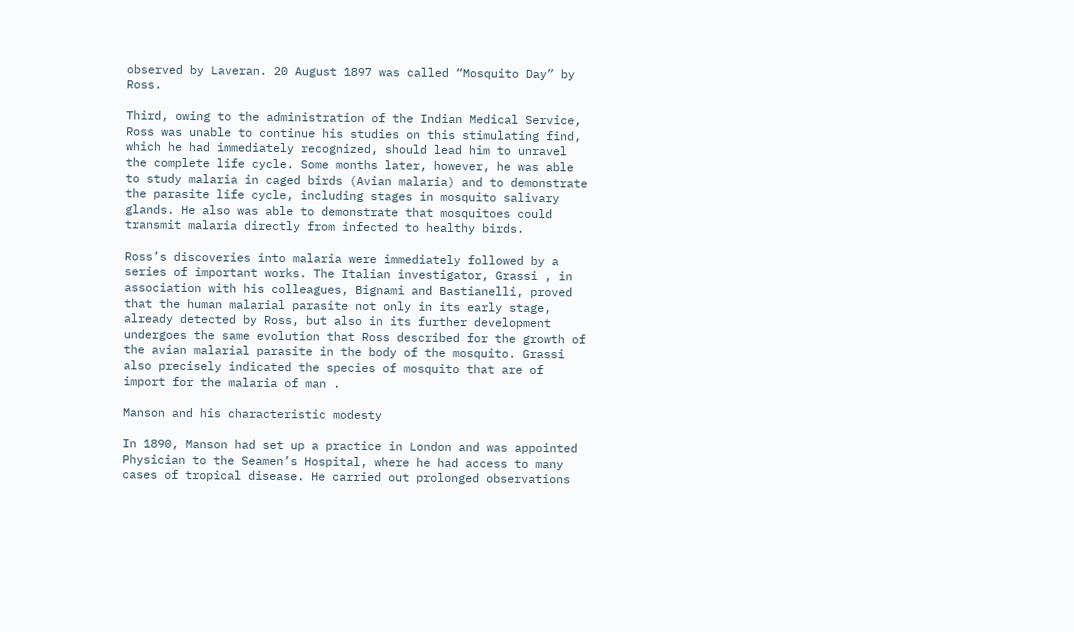observed by Laveran. 20 August 1897 was called “Mosquito Day” by Ross.

Third, owing to the administration of the Indian Medical Service, Ross was unable to continue his studies on this stimulating find, which he had immediately recognized, should lead him to unravel the complete life cycle. Some months later, however, he was able to study malaria in caged birds (Avian malaria) and to demonstrate the parasite life cycle, including stages in mosquito salivary glands. He also was able to demonstrate that mosquitoes could transmit malaria directly from infected to healthy birds.

Ross’s discoveries into malaria were immediately followed by a series of important works. The Italian investigator, Grassi , in association with his colleagues, Bignami and Bastianelli, proved that the human malarial parasite not only in its early stage, already detected by Ross, but also in its further development undergoes the same evolution that Ross described for the growth of the avian malarial parasite in the body of the mosquito. Grassi also precisely indicated the species of mosquito that are of import for the malaria of man .

Manson and his characteristic modesty

In 1890, Manson had set up a practice in London and was appointed Physician to the Seamen’s Hospital, where he had access to many cases of tropical disease. He carried out prolonged observations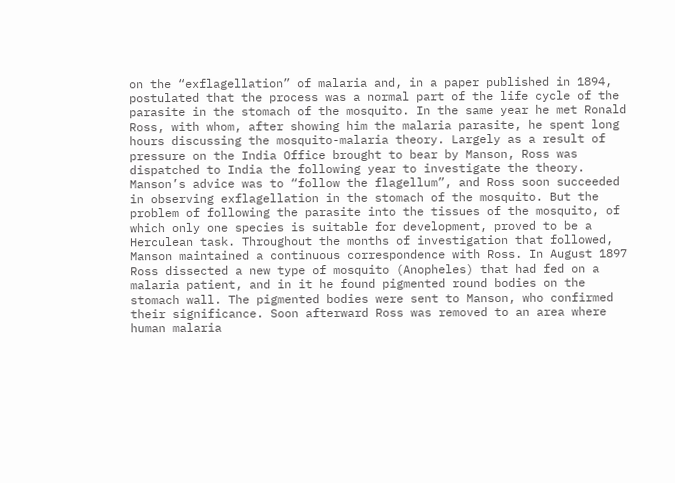on the “exflagellation” of malaria and, in a paper published in 1894, postulated that the process was a normal part of the life cycle of the parasite in the stomach of the mosquito. In the same year he met Ronald Ross, with whom, after showing him the malaria parasite, he spent long hours discussing the mosquito-malaria theory. Largely as a result of pressure on the India Office brought to bear by Manson, Ross was dispatched to India the following year to investigate the theory. Manson’s advice was to “follow the flagellum”, and Ross soon succeeded in observing exflagellation in the stomach of the mosquito. But the problem of following the parasite into the tissues of the mosquito, of which only one species is suitable for development, proved to be a Herculean task. Throughout the months of investigation that followed, Manson maintained a continuous correspondence with Ross. In August 1897 Ross dissected a new type of mosquito (Anopheles) that had fed on a malaria patient, and in it he found pigmented round bodies on the stomach wall. The pigmented bodies were sent to Manson, who confirmed their significance. Soon afterward Ross was removed to an area where human malaria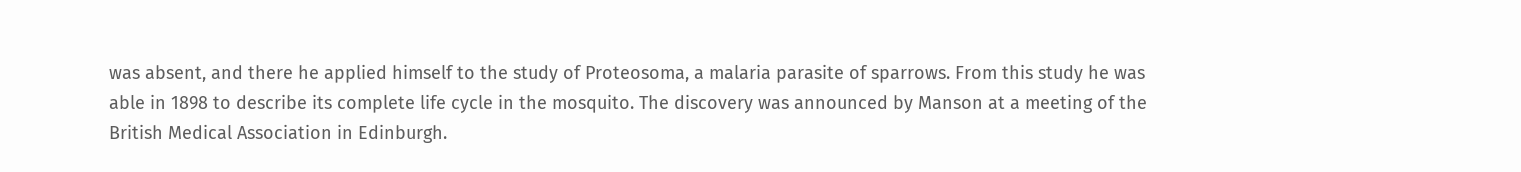was absent, and there he applied himself to the study of Proteosoma, a malaria parasite of sparrows. From this study he was able in 1898 to describe its complete life cycle in the mosquito. The discovery was announced by Manson at a meeting of the British Medical Association in Edinburgh.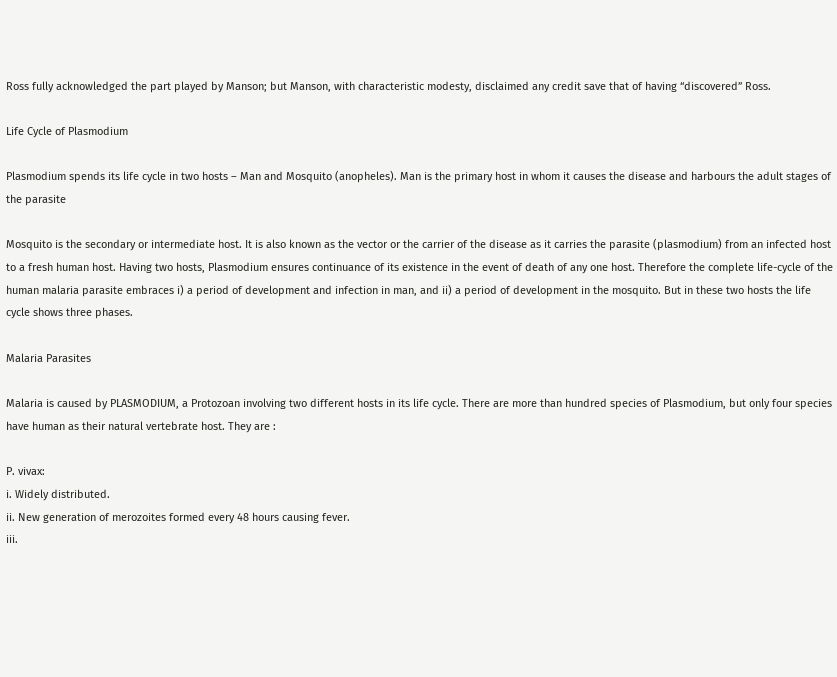Ross fully acknowledged the part played by Manson; but Manson, with characteristic modesty, disclaimed any credit save that of having “discovered” Ross.

Life Cycle of Plasmodium

Plasmodium spends its life cycle in two hosts – Man and Mosquito (anopheles). Man is the primary host in whom it causes the disease and harbours the adult stages of the parasite

Mosquito is the secondary or intermediate host. It is also known as the vector or the carrier of the disease as it carries the parasite (plasmodium) from an infected host to a fresh human host. Having two hosts, Plasmodium ensures continuance of its existence in the event of death of any one host. Therefore the complete life-cycle of the human malaria parasite embraces i) a period of development and infection in man, and ii) a period of development in the mosquito. But in these two hosts the life cycle shows three phases.

Malaria Parasites

Malaria is caused by PLASMODIUM, a Protozoan involving two different hosts in its life cycle. There are more than hundred species of Plasmodium, but only four species have human as their natural vertebrate host. They are :

P. vivax:
i. Widely distributed.
ii. New generation of merozoites formed every 48 hours causing fever.
iii.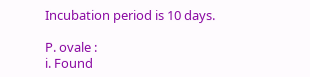Incubation period is 10 days.

P. ovale :
i. Found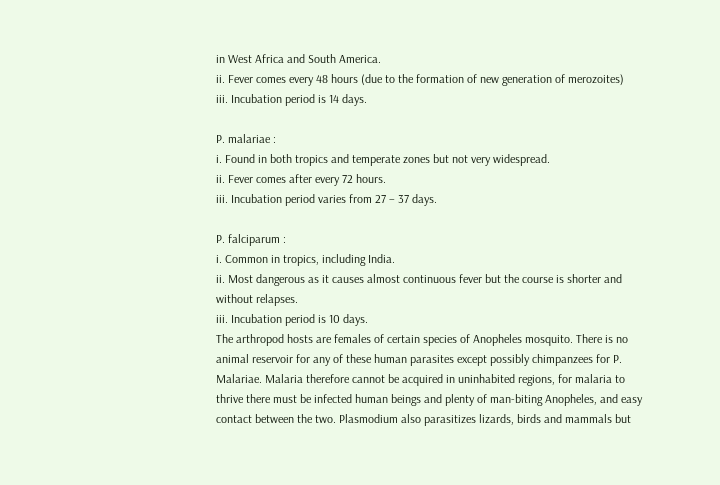in West Africa and South America.
ii. Fever comes every 48 hours (due to the formation of new generation of merozoites)
iii. Incubation period is 14 days.

P. malariae :
i. Found in both tropics and temperate zones but not very widespread.
ii. Fever comes after every 72 hours.
iii. Incubation period varies from 27 – 37 days.

P. falciparum :
i. Common in tropics, including India.
ii. Most dangerous as it causes almost continuous fever but the course is shorter and without relapses.
iii. Incubation period is 10 days.
The arthropod hosts are females of certain species of Anopheles mosquito. There is no animal reservoir for any of these human parasites except possibly chimpanzees for P. Malariae. Malaria therefore cannot be acquired in uninhabited regions, for malaria to thrive there must be infected human beings and plenty of man-biting Anopheles, and easy contact between the two. Plasmodium also parasitizes lizards, birds and mammals but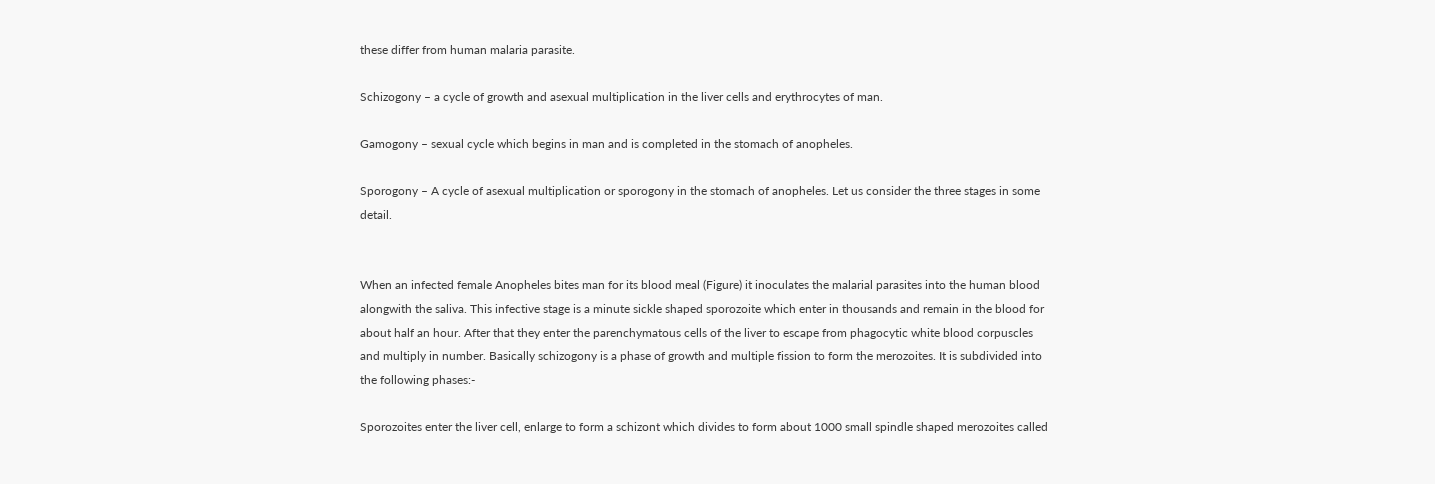these differ from human malaria parasite.

Schizogony – a cycle of growth and asexual multiplication in the liver cells and erythrocytes of man.

Gamogony – sexual cycle which begins in man and is completed in the stomach of anopheles.

Sporogony – A cycle of asexual multiplication or sporogony in the stomach of anopheles. Let us consider the three stages in some detail.


When an infected female Anopheles bites man for its blood meal (Figure) it inoculates the malarial parasites into the human blood alongwith the saliva. This infective stage is a minute sickle shaped sporozoite which enter in thousands and remain in the blood for about half an hour. After that they enter the parenchymatous cells of the liver to escape from phagocytic white blood corpuscles and multiply in number. Basically schizogony is a phase of growth and multiple fission to form the merozoites. It is subdivided into the following phases:-

Sporozoites enter the liver cell, enlarge to form a schizont which divides to form about 1000 small spindle shaped merozoites called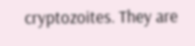cryptozoites. They are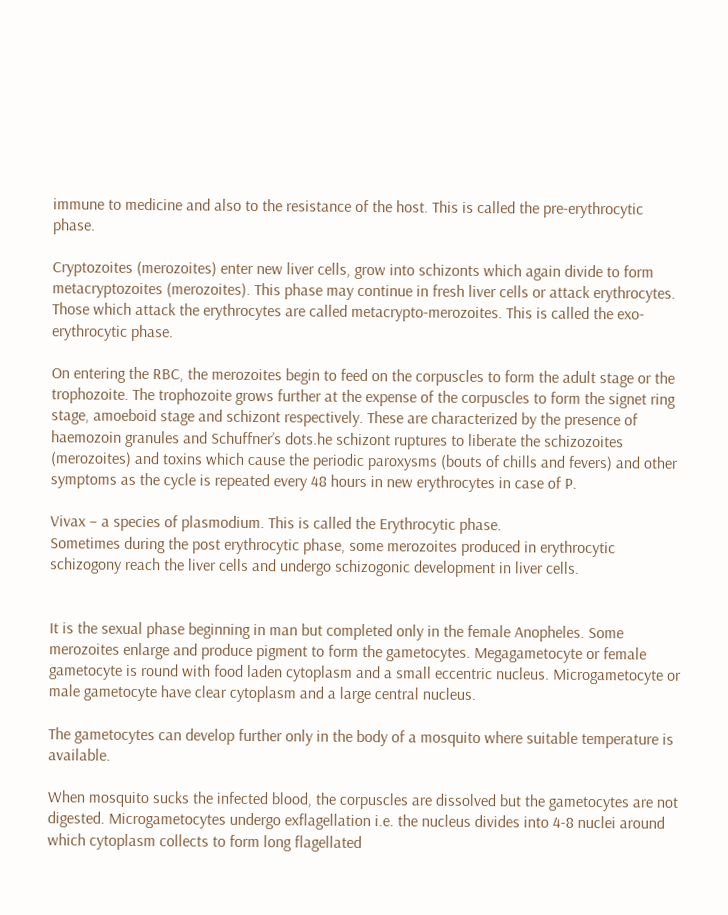immune to medicine and also to the resistance of the host. This is called the pre-erythrocytic phase.

Cryptozoites (merozoites) enter new liver cells, grow into schizonts which again divide to form metacryptozoites (merozoites). This phase may continue in fresh liver cells or attack erythrocytes. Those which attack the erythrocytes are called metacrypto-merozoites. This is called the exo-erythrocytic phase.

On entering the RBC, the merozoites begin to feed on the corpuscles to form the adult stage or the trophozoite. The trophozoite grows further at the expense of the corpuscles to form the signet ring stage, amoeboid stage and schizont respectively. These are characterized by the presence of haemozoin granules and Schuffner’s dots.he schizont ruptures to liberate the schizozoites (merozoites) and toxins which cause the periodic paroxysms (bouts of chills and fevers) and other symptoms as the cycle is repeated every 48 hours in new erythrocytes in case of P.

Vivax – a species of plasmodium. This is called the Erythrocytic phase.
Sometimes during the post erythrocytic phase, some merozoites produced in erythrocytic schizogony reach the liver cells and undergo schizogonic development in liver cells.


It is the sexual phase beginning in man but completed only in the female Anopheles. Some merozoites enlarge and produce pigment to form the gametocytes. Megagametocyte or female gametocyte is round with food laden cytoplasm and a small eccentric nucleus. Microgametocyte or male gametocyte have clear cytoplasm and a large central nucleus.

The gametocytes can develop further only in the body of a mosquito where suitable temperature is available.

When mosquito sucks the infected blood, the corpuscles are dissolved but the gametocytes are not digested. Microgametocytes undergo exflagellation i.e. the nucleus divides into 4-8 nuclei around which cytoplasm collects to form long flagellated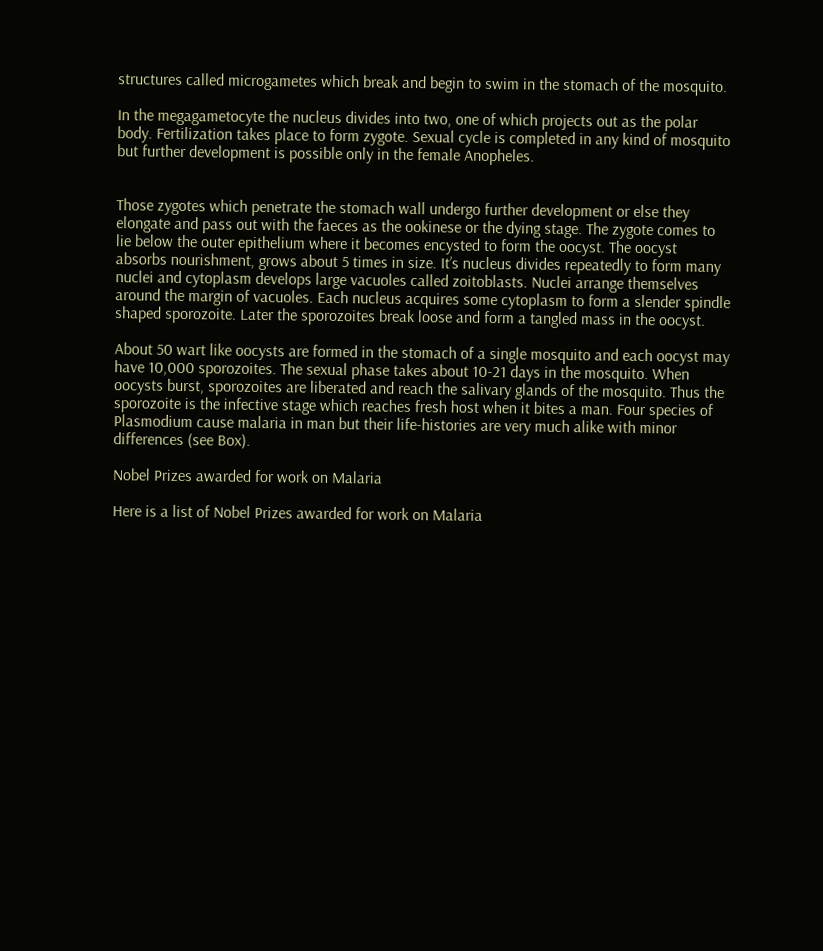structures called microgametes which break and begin to swim in the stomach of the mosquito.

In the megagametocyte the nucleus divides into two, one of which projects out as the polar body. Fertilization takes place to form zygote. Sexual cycle is completed in any kind of mosquito but further development is possible only in the female Anopheles.


Those zygotes which penetrate the stomach wall undergo further development or else they elongate and pass out with the faeces as the ookinese or the dying stage. The zygote comes to lie below the outer epithelium where it becomes encysted to form the oocyst. The oocyst absorbs nourishment, grows about 5 times in size. It’s nucleus divides repeatedly to form many nuclei and cytoplasm develops large vacuoles called zoitoblasts. Nuclei arrange themselves around the margin of vacuoles. Each nucleus acquires some cytoplasm to form a slender spindle shaped sporozoite. Later the sporozoites break loose and form a tangled mass in the oocyst.

About 50 wart like oocysts are formed in the stomach of a single mosquito and each oocyst may have 10,000 sporozoites. The sexual phase takes about 10-21 days in the mosquito. When oocysts burst, sporozoites are liberated and reach the salivary glands of the mosquito. Thus the sporozoite is the infective stage which reaches fresh host when it bites a man. Four species of Plasmodium cause malaria in man but their life-histories are very much alike with minor differences (see Box).

Nobel Prizes awarded for work on Malaria

Here is a list of Nobel Prizes awarded for work on Malaria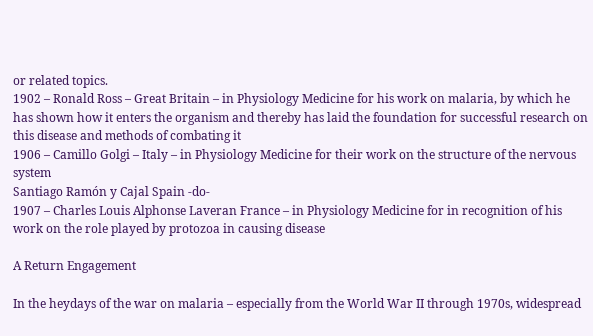or related topics.
1902 – Ronald Ross – Great Britain – in Physiology Medicine for his work on malaria, by which he has shown how it enters the organism and thereby has laid the foundation for successful research on this disease and methods of combating it
1906 – Camillo Golgi – Italy – in Physiology Medicine for their work on the structure of the nervous system
Santiago Ramón y Cajal Spain -do-
1907 – Charles Louis Alphonse Laveran France – in Physiology Medicine for in recognition of his work on the role played by protozoa in causing disease

A Return Engagement

In the heydays of the war on malaria – especially from the World War II through 1970s, widespread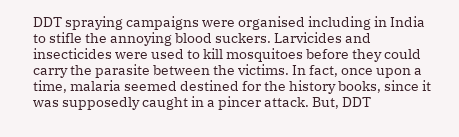DDT spraying campaigns were organised including in India to stifle the annoying blood suckers. Larvicides and insecticides were used to kill mosquitoes before they could carry the parasite between the victims. In fact, once upon a time, malaria seemed destined for the history books, since it was supposedly caught in a pincer attack. But, DDT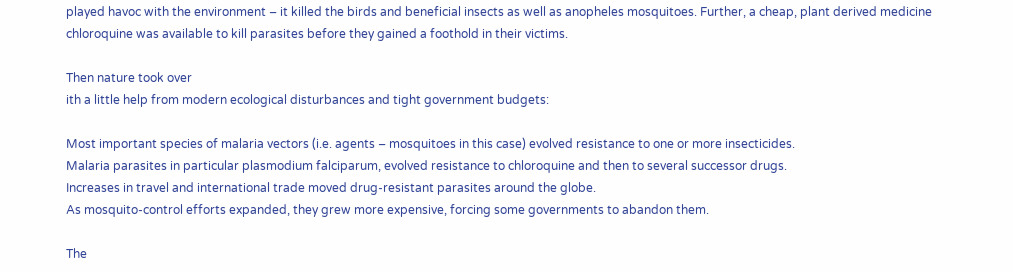played havoc with the environment – it killed the birds and beneficial insects as well as anopheles mosquitoes. Further, a cheap, plant derived medicine chloroquine was available to kill parasites before they gained a foothold in their victims.

Then nature took over
ith a little help from modern ecological disturbances and tight government budgets:

Most important species of malaria vectors (i.e. agents – mosquitoes in this case) evolved resistance to one or more insecticides.
Malaria parasites in particular plasmodium falciparum, evolved resistance to chloroquine and then to several successor drugs.
Increases in travel and international trade moved drug-resistant parasites around the globe.
As mosquito-control efforts expanded, they grew more expensive, forcing some governments to abandon them.

The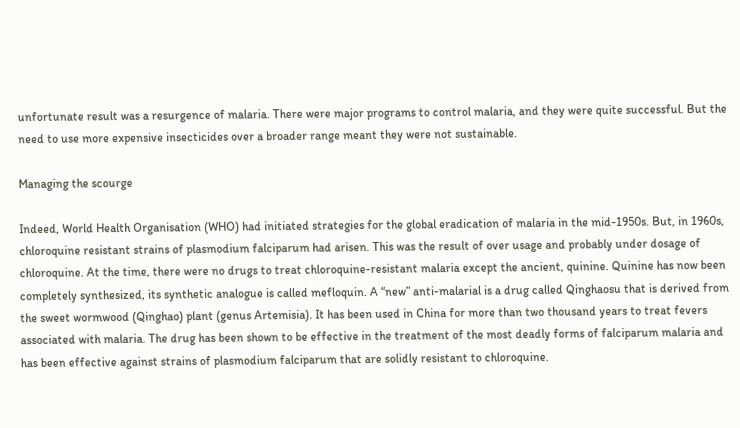unfortunate result was a resurgence of malaria. There were major programs to control malaria, and they were quite successful. But the need to use more expensive insecticides over a broader range meant they were not sustainable.

Managing the scourge

Indeed, World Health Organisation (WHO) had initiated strategies for the global eradication of malaria in the mid-1950s. But, in 1960s, chloroquine resistant strains of plasmodium falciparum had arisen. This was the result of over usage and probably under dosage of chloroquine. At the time, there were no drugs to treat chloroquine-resistant malaria except the ancient, quinine. Quinine has now been completely synthesized, its synthetic analogue is called mefloquin. A “new” anti-malarial is a drug called Qinghaosu that is derived from the sweet wormwood (Qinghao) plant (genus Artemisia). It has been used in China for more than two thousand years to treat fevers associated with malaria. The drug has been shown to be effective in the treatment of the most deadly forms of falciparum malaria and has been effective against strains of plasmodium falciparum that are solidly resistant to chloroquine.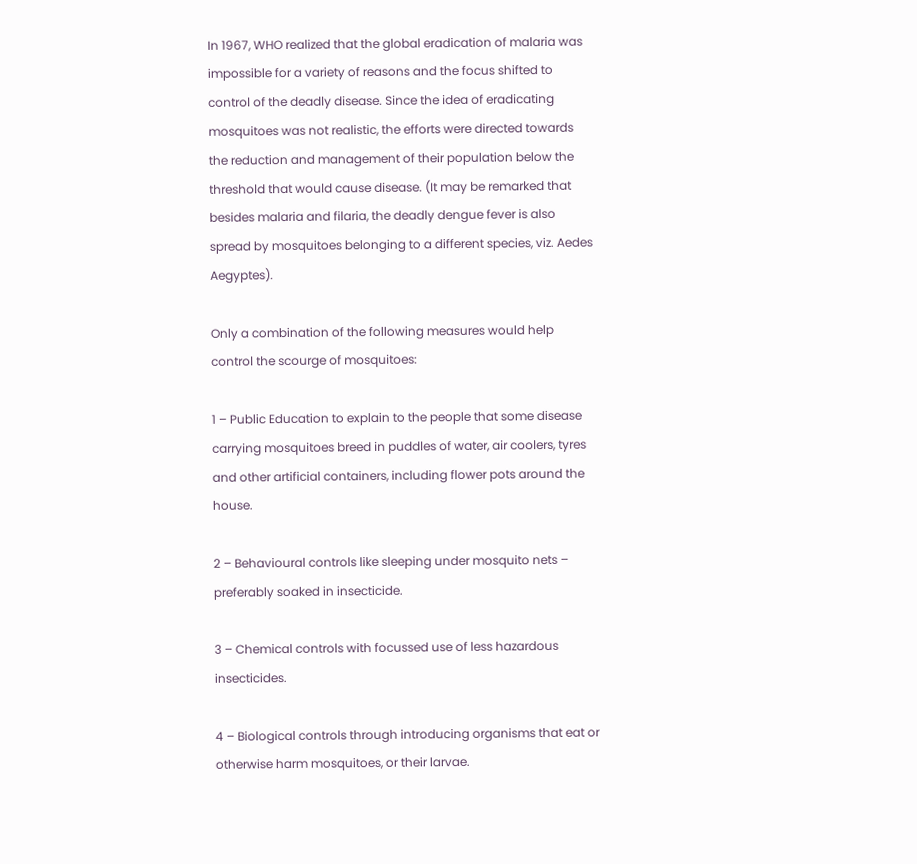In 1967, WHO realized that the global eradication of malaria was impossible for a variety of reasons and the focus shifted to control of the deadly disease. Since the idea of eradicating mosquitoes was not realistic, the efforts were directed towards the reduction and management of their population below the threshold that would cause disease. (It may be remarked that besides malaria and filaria, the deadly dengue fever is also spread by mosquitoes belonging to a different species, viz. Aedes Aegyptes).

Only a combination of the following measures would help control the scourge of mosquitoes:

1 – Public Education to explain to the people that some disease carrying mosquitoes breed in puddles of water, air coolers, tyres and other artificial containers, including flower pots around the house.

2 – Behavioural controls like sleeping under mosquito nets – preferably soaked in insecticide.

3 – Chemical controls with focussed use of less hazardous insecticides.

4 – Biological controls through introducing organisms that eat or otherwise harm mosquitoes, or their larvae.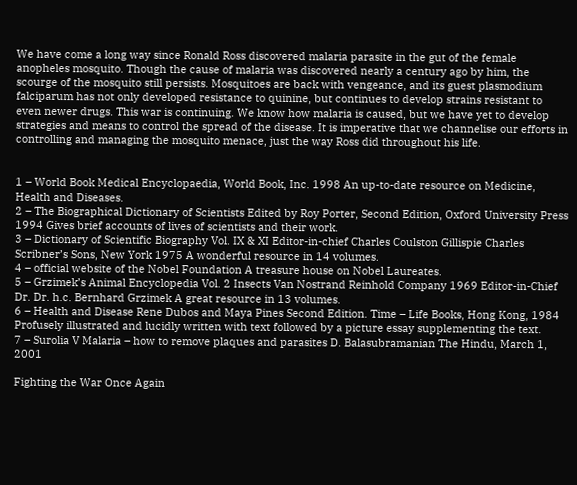We have come a long way since Ronald Ross discovered malaria parasite in the gut of the female anopheles mosquito. Though the cause of malaria was discovered nearly a century ago by him, the scourge of the mosquito still persists. Mosquitoes are back with vengeance, and its guest plasmodium falciparum has not only developed resistance to quinine, but continues to develop strains resistant to even newer drugs. This war is continuing. We know how malaria is caused, but we have yet to develop strategies and means to control the spread of the disease. It is imperative that we channelise our efforts in controlling and managing the mosquito menace, just the way Ross did throughout his life.


1 – World Book Medical Encyclopaedia, World Book, Inc. 1998 An up-to-date resource on Medicine, Health and Diseases.
2 – The Biographical Dictionary of Scientists Edited by Roy Porter, Second Edition, Oxford University Press 1994 Gives brief accounts of lives of scientists and their work.
3 – Dictionary of Scientific Biography Vol. IX & XI Editor-in-chief Charles Coulston Gillispie Charles Scribner’s Sons, New York 1975 A wonderful resource in 14 volumes.
4 – official website of the Nobel Foundation A treasure house on Nobel Laureates.
5 – Grzimek’s Animal Encyclopedia Vol. 2 Insects Van Nostrand Reinhold Company 1969 Editor-in-Chief Dr. Dr. h.c. Bernhard Grzimek A great resource in 13 volumes.
6 – Health and Disease Rene Dubos and Maya Pines Second Edition. Time – Life Books, Hong Kong, 1984 Profusely illustrated and lucidly written with text followed by a picture essay supplementing the text.
7 – Surolia V Malaria – how to remove plaques and parasites D. Balasubramanian The Hindu, March 1, 2001

Fighting the War Once Again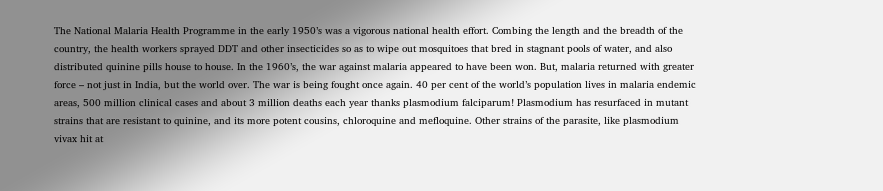The National Malaria Health Programme in the early 1950’s was a vigorous national health effort. Combing the length and the breadth of the country, the health workers sprayed DDT and other insecticides so as to wipe out mosquitoes that bred in stagnant pools of water, and also distributed quinine pills house to house. In the 1960’s, the war against malaria appeared to have been won. But, malaria returned with greater force – not just in India, but the world over. The war is being fought once again. 40 per cent of the world’s population lives in malaria endemic areas, 500 million clinical cases and about 3 million deaths each year thanks plasmodium falciparum! Plasmodium has resurfaced in mutant strains that are resistant to quinine, and its more potent cousins, chloroquine and mefloquine. Other strains of the parasite, like plasmodium vivax hit at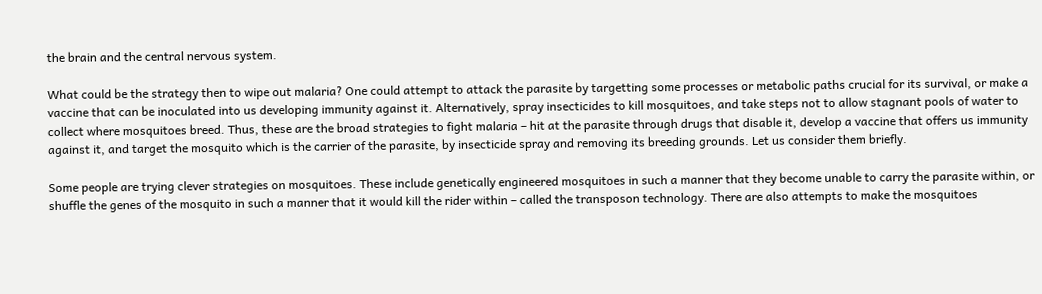the brain and the central nervous system.

What could be the strategy then to wipe out malaria? One could attempt to attack the parasite by targetting some processes or metabolic paths crucial for its survival, or make a vaccine that can be inoculated into us developing immunity against it. Alternatively, spray insecticides to kill mosquitoes, and take steps not to allow stagnant pools of water to collect where mosquitoes breed. Thus, these are the broad strategies to fight malaria – hit at the parasite through drugs that disable it, develop a vaccine that offers us immunity against it, and target the mosquito which is the carrier of the parasite, by insecticide spray and removing its breeding grounds. Let us consider them briefly.

Some people are trying clever strategies on mosquitoes. These include genetically engineered mosquitoes in such a manner that they become unable to carry the parasite within, or shuffle the genes of the mosquito in such a manner that it would kill the rider within – called the transposon technology. There are also attempts to make the mosquitoes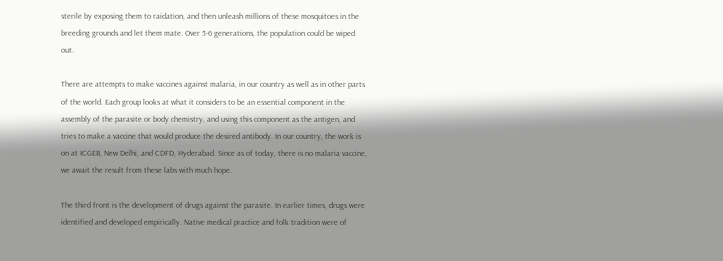sterile by exposing them to raidation, and then unleash millions of these mosquitoes in the breeding grounds and let them mate. Over 5-6 generations, the population could be wiped out.

There are attempts to make vaccines against malaria, in our country as well as in other parts of the world. Each group looks at what it considers to be an essential component in the assembly of the parasite or body chemistry, and using this component as the antigen, and tries to make a vaccine that would produce the desired antibody. In our country, the work is on at ICGEB, New Delhi, and CDFD, Hyderabad. Since as of today, there is no malaria vaccine, we await the result from these labs with much hope.

The third front is the development of drugs against the parasite. In earlier times, drugs were identified and developed empirically. Native medical practice and folk tradition were of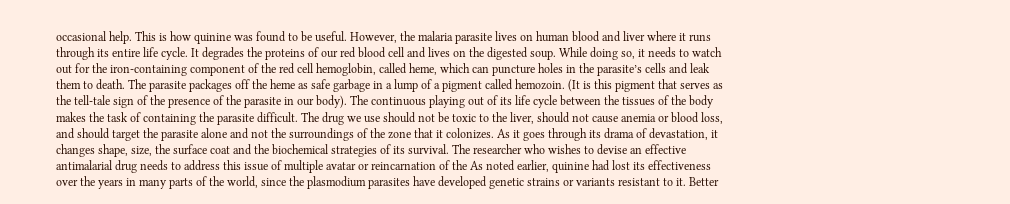occasional help. This is how quinine was found to be useful. However, the malaria parasite lives on human blood and liver where it runs through its entire life cycle. It degrades the proteins of our red blood cell and lives on the digested soup. While doing so, it needs to watch out for the iron-containing component of the red cell hemoglobin, called heme, which can puncture holes in the parasite’s cells and leak them to death. The parasite packages off the heme as safe garbage in a lump of a pigment called hemozoin. (It is this pigment that serves as the tell-tale sign of the presence of the parasite in our body). The continuous playing out of its life cycle between the tissues of the body makes the task of containing the parasite difficult. The drug we use should not be toxic to the liver, should not cause anemia or blood loss, and should target the parasite alone and not the surroundings of the zone that it colonizes. As it goes through its drama of devastation, it changes shape, size, the surface coat and the biochemical strategies of its survival. The researcher who wishes to devise an effective antimalarial drug needs to address this issue of multiple avatar or reincarnation of the As noted earlier, quinine had lost its effectiveness over the years in many parts of the world, since the plasmodium parasites have developed genetic strains or variants resistant to it. Better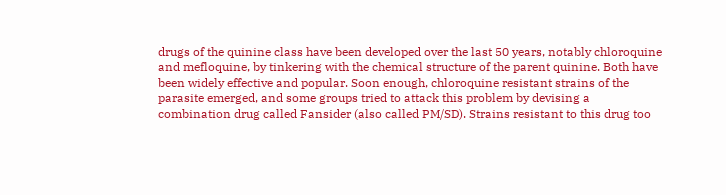drugs of the quinine class have been developed over the last 50 years, notably chloroquine and mefloquine, by tinkering with the chemical structure of the parent quinine. Both have been widely effective and popular. Soon enough, chloroquine resistant strains of the parasite emerged, and some groups tried to attack this problem by devising a combination drug called Fansider (also called PM/SD). Strains resistant to this drug too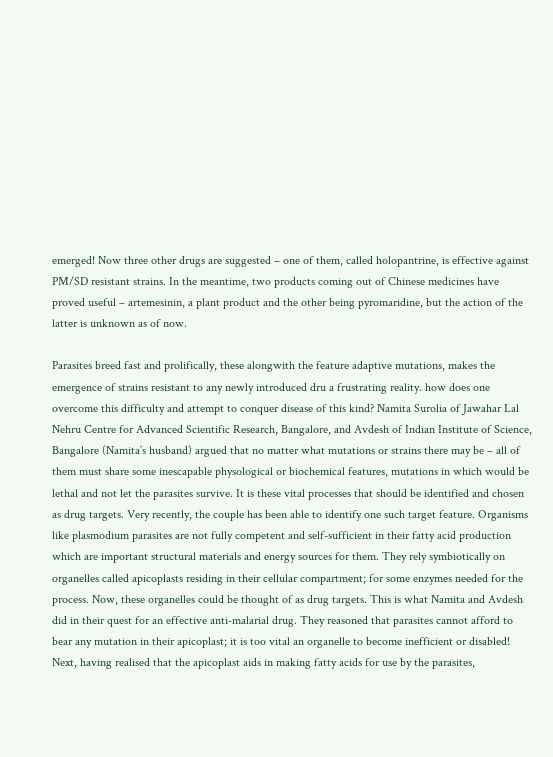emerged! Now three other drugs are suggested – one of them, called holopantrine, is effective against PM/SD resistant strains. In the meantime, two products coming out of Chinese medicines have proved useful – artemesinin, a plant product and the other being pyromaridine, but the action of the latter is unknown as of now.

Parasites breed fast and prolifically, these alongwith the feature adaptive mutations, makes the emergence of strains resistant to any newly introduced dru a frustrating reality. how does one overcome this difficulty and attempt to conquer disease of this kind? Namita Surolia of Jawahar Lal Nehru Centre for Advanced Scientific Research, Bangalore, and Avdesh of Indian Institute of Science, Bangalore (Namita’s husband) argued that no matter what mutations or strains there may be – all of them must share some inescapable physological or biochemical features, mutations in which would be lethal and not let the parasites survive. It is these vital processes that should be identified and chosen as drug targets. Very recently, the couple has been able to identify one such target feature. Organisms like plasmodium parasites are not fully competent and self-sufficient in their fatty acid production which are important structural materials and energy sources for them. They rely symbiotically on organelles called apicoplasts residing in their cellular compartment; for some enzymes needed for the process. Now, these organelles could be thought of as drug targets. This is what Namita and Avdesh did in their quest for an effective anti-malarial drug. They reasoned that parasites cannot afford to bear any mutation in their apicoplast; it is too vital an organelle to become inefficient or disabled! Next, having realised that the apicoplast aids in making fatty acids for use by the parasites,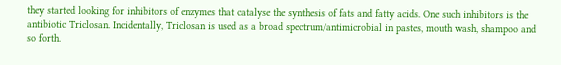they started looking for inhibitors of enzymes that catalyse the synthesis of fats and fatty acids. One such inhibitors is the antibiotic Triclosan. Incidentally, Triclosan is used as a broad spectrum/antimicrobial in pastes, mouth wash, shampoo and so forth.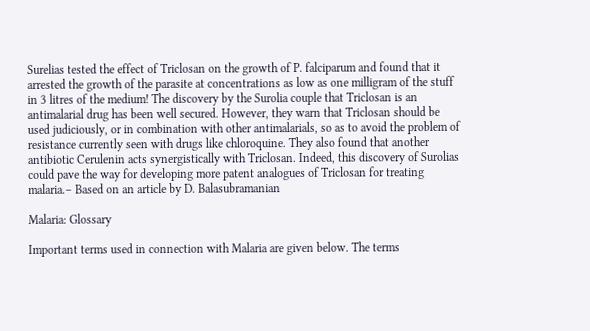Surelias tested the effect of Triclosan on the growth of P. falciparum and found that it arrested the growth of the parasite at concentrations as low as one milligram of the stuff in 3 litres of the medium! The discovery by the Surolia couple that Triclosan is an antimalarial drug has been well secured. However, they warn that Triclosan should be used judiciously, or in combination with other antimalarials, so as to avoid the problem of resistance currently seen with drugs like chloroquine. They also found that another antibiotic Cerulenin acts synergistically with Triclosan. Indeed, this discovery of Surolias could pave the way for developing more patent analogues of Triclosan for treating malaria.– Based on an article by D. Balasubramanian

Malaria: Glossary

Important terms used in connection with Malaria are given below. The terms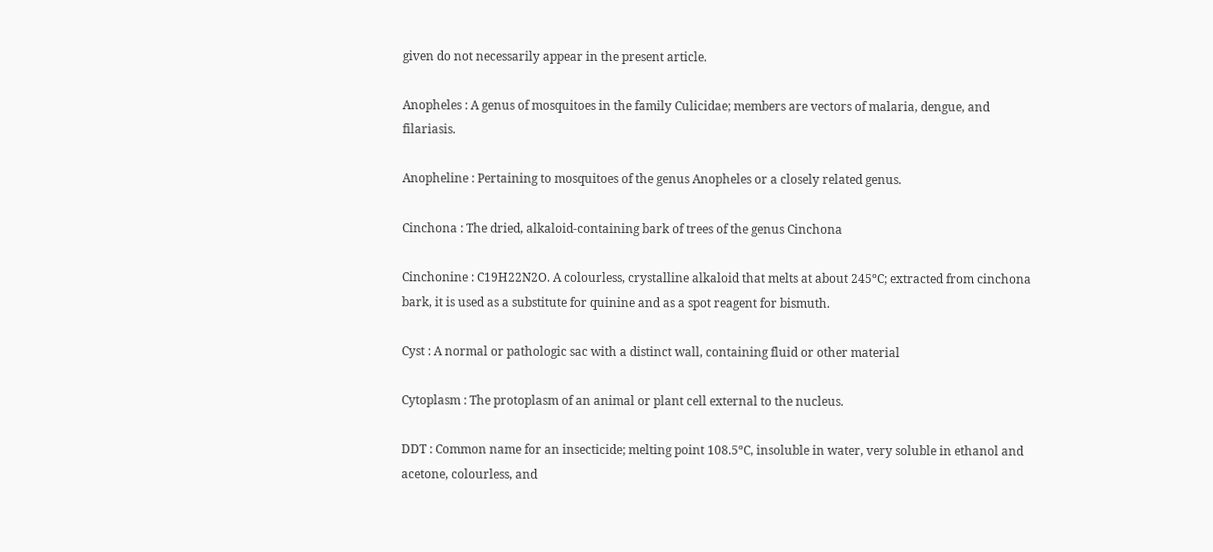given do not necessarily appear in the present article.

Anopheles : A genus of mosquitoes in the family Culicidae; members are vectors of malaria, dengue, and filariasis.

Anopheline : Pertaining to mosquitoes of the genus Anopheles or a closely related genus.

Cinchona : The dried, alkaloid-containing bark of trees of the genus Cinchona

Cinchonine : C19H22N2O. A colourless, crystalline alkaloid that melts at about 245ºC; extracted from cinchona bark, it is used as a substitute for quinine and as a spot reagent for bismuth.

Cyst : A normal or pathologic sac with a distinct wall, containing fluid or other material

Cytoplasm : The protoplasm of an animal or plant cell external to the nucleus.

DDT : Common name for an insecticide; melting point 108.5ºC, insoluble in water, very soluble in ethanol and acetone, colourless, and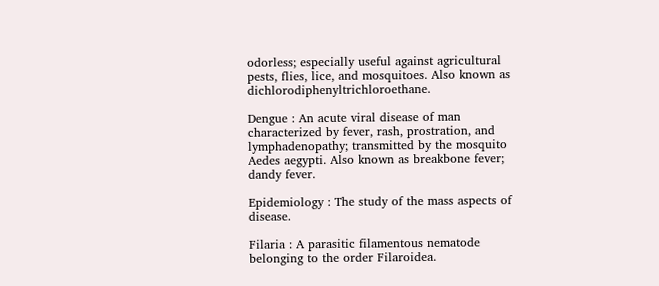odorless; especially useful against agricultural pests, flies, lice, and mosquitoes. Also known as dichlorodiphenyltrichloroethane.

Dengue : An acute viral disease of man characterized by fever, rash, prostration, and lymphadenopathy; transmitted by the mosquito Aedes aegypti. Also known as breakbone fever; dandy fever.

Epidemiology : The study of the mass aspects of disease.

Filaria : A parasitic filamentous nematode belonging to the order Filaroidea.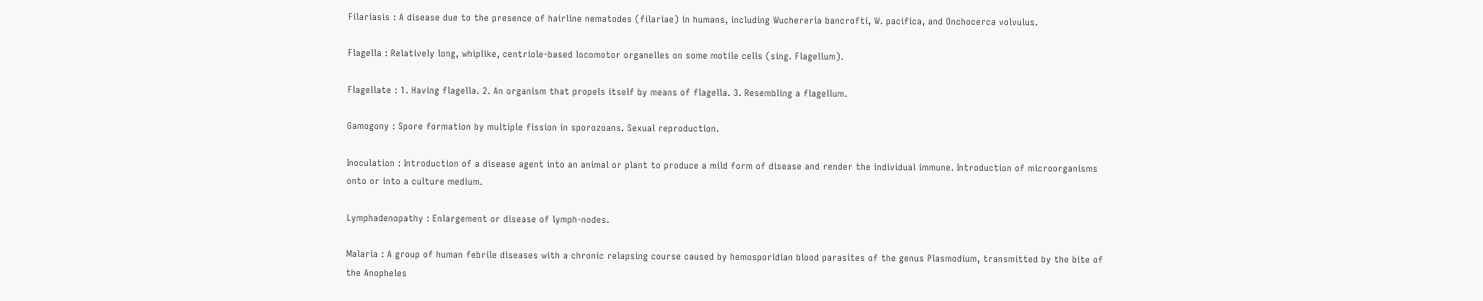Filariasis : A disease due to the presence of hairline nematodes (filariae) in humans, including Wuchereria bancrofti, W. pacifica, and Onchocerca volvulus.

Flagella : Relatively long, whiplike, centriole-based locomotor organelles on some motile cells (sing. Flagellum).

Flagellate : 1. Having flagella. 2. An organism that propels itself by means of flagella. 3. Resembling a flagellum.

Gamogony : Spore formation by multiple fission in sporozoans. Sexual reproduction.

Inoculation : Introduction of a disease agent into an animal or plant to produce a mild form of disease and render the individual immune. Introduction of microorganisms onto or into a culture medium.

Lymphadenopathy : Enlargement or disease of lymph-nodes.

Malaria : A group of human febrile diseases with a chronic relapsing course caused by hemosporidian blood parasites of the genus Plasmodium, transmitted by the bite of the Anopheles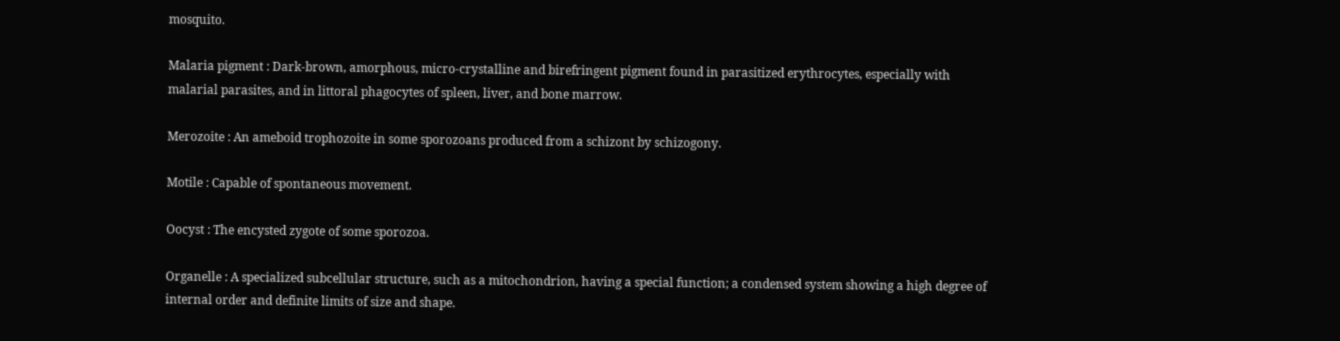mosquito.

Malaria pigment : Dark-brown, amorphous, micro-crystalline and birefringent pigment found in parasitized erythrocytes, especially with malarial parasites, and in littoral phagocytes of spleen, liver, and bone marrow.

Merozoite : An ameboid trophozoite in some sporozoans produced from a schizont by schizogony.

Motile : Capable of spontaneous movement.

Oocyst : The encysted zygote of some sporozoa.

Organelle : A specialized subcellular structure, such as a mitochondrion, having a special function; a condensed system showing a high degree of internal order and definite limits of size and shape.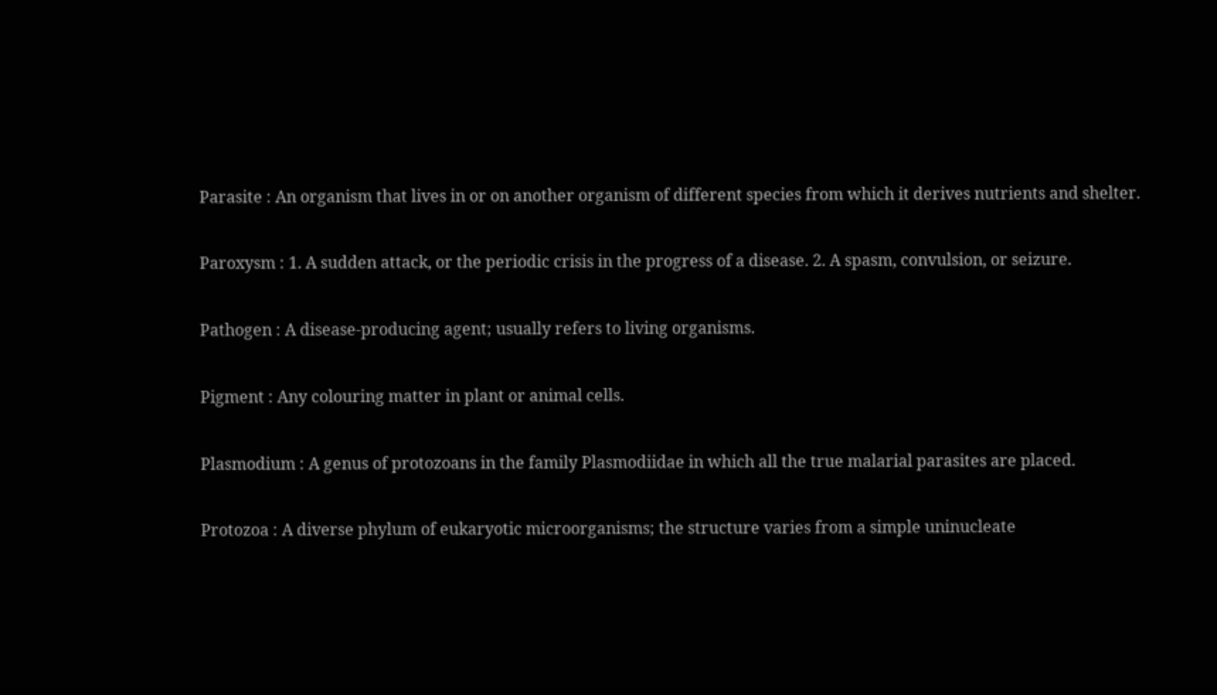Parasite : An organism that lives in or on another organism of different species from which it derives nutrients and shelter.

Paroxysm : 1. A sudden attack, or the periodic crisis in the progress of a disease. 2. A spasm, convulsion, or seizure.

Pathogen : A disease-producing agent; usually refers to living organisms.

Pigment : Any colouring matter in plant or animal cells.

Plasmodium : A genus of protozoans in the family Plasmodiidae in which all the true malarial parasites are placed.

Protozoa : A diverse phylum of eukaryotic microorganisms; the structure varies from a simple uninucleate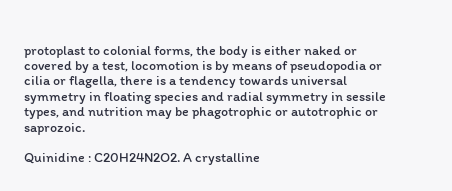protoplast to colonial forms, the body is either naked or covered by a test, locomotion is by means of pseudopodia or cilia or flagella, there is a tendency towards universal symmetry in floating species and radial symmetry in sessile types, and nutrition may be phagotrophic or autotrophic or saprozoic.

Quinidine : C20H24N2O2. A crystalline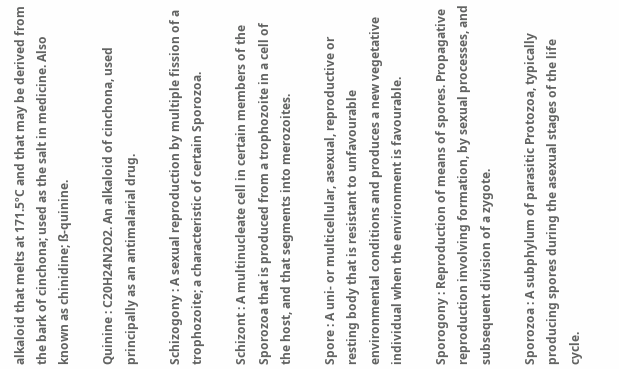alkaloid that melts at 171.5ºC and that may be derived from the bark of cinchona; used as the salt in medicine. Also known as chinidine; ß-quinine.

Quinine : C20H24N2O2. An alkaloid of cinchona, used principally as an antimalarial drug.

Schizogony : A sexual reproduction by multiple fission of a trophozoite; a characteristic of certain Sporozoa.

Schizont : A multinucleate cell in certain members of the Sporozoa that is produced from a trophozoite in a cell of the host, and that segments into merozoites.

Spore : A uni- or multicellular, asexual, reproductive or resting body that is resistant to unfavourable environmental conditions and produces a new vegetative individual when the environment is favourable.

Sporogony : Reproduction of means of spores. Propagative reproduction involving formation, by sexual processes, and subsequent division of a zygote.

Sporozoa : A subphylum of parasitic Protozoa, typically producing spores during the asexual stages of the life cycle.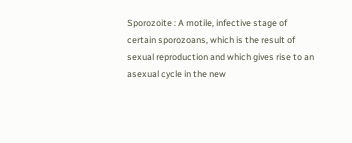Sporozoite : A motile, infective stage of certain sporozoans, which is the result of sexual reproduction and which gives rise to an asexual cycle in the new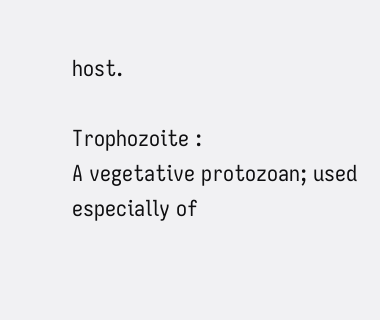host.

Trophozoite :
A vegetative protozoan; used especially of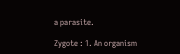a parasite.

Zygote : 1. An organism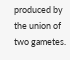produced by the union of two gametes.